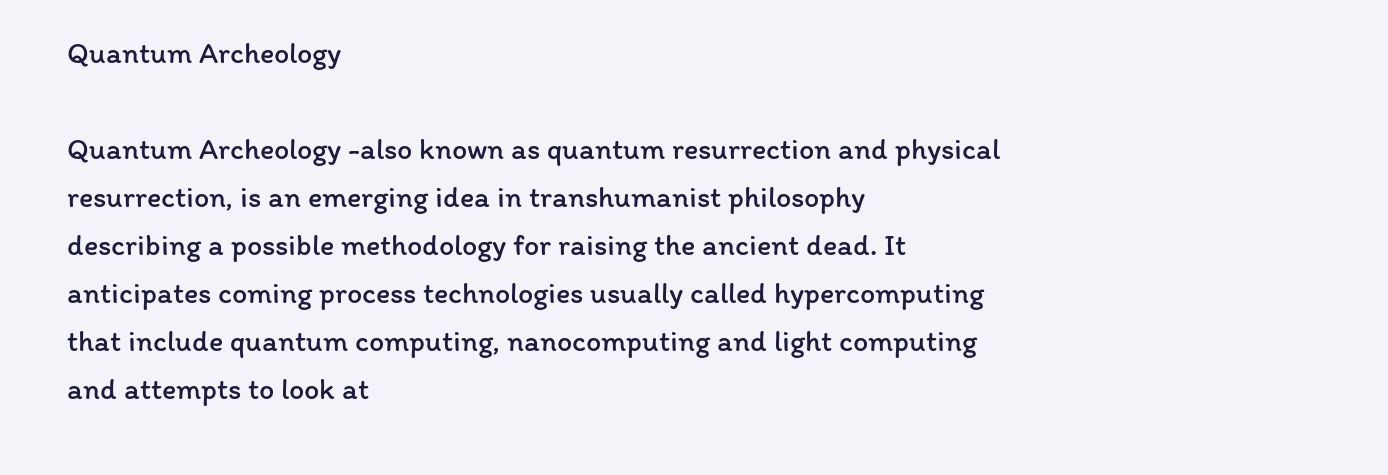Quantum Archeology

Quantum Archeology -also known as quantum resurrection and physical resurrection, is an emerging idea in transhumanist philosophy describing a possible methodology for raising the ancient dead. It anticipates coming process technologies usually called hypercomputing that include quantum computing, nanocomputing and light computing and attempts to look at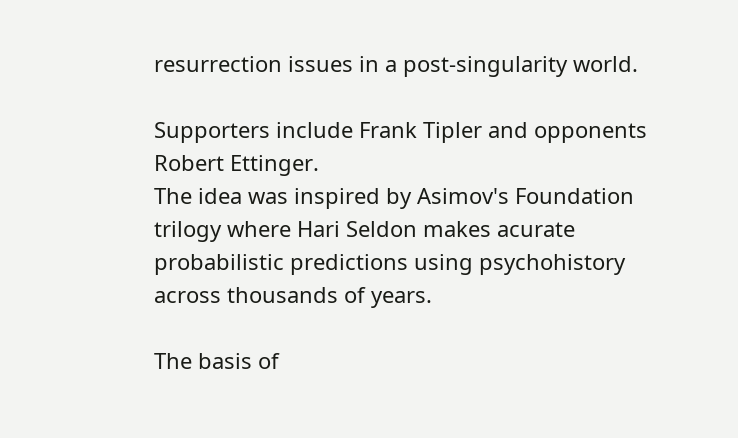resurrection issues in a post-singularity world.

Supporters include Frank Tipler and opponents Robert Ettinger.
The idea was inspired by Asimov's Foundation trilogy where Hari Seldon makes acurate probabilistic predictions using psychohistory across thousands of years.

The basis of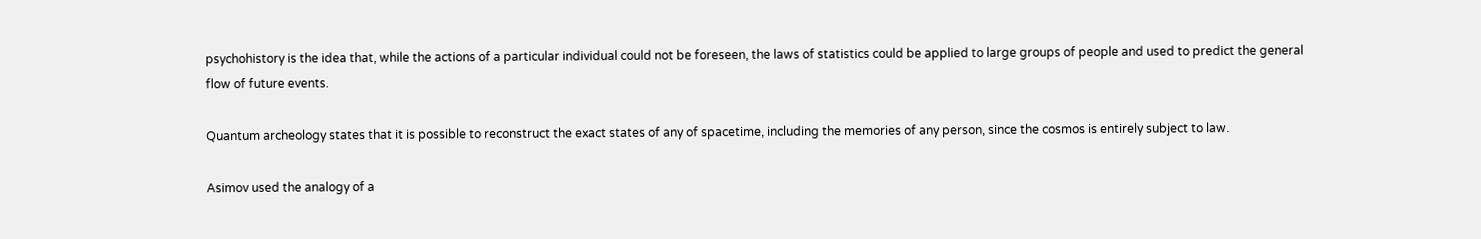psychohistory is the idea that, while the actions of a particular individual could not be foreseen, the laws of statistics could be applied to large groups of people and used to predict the general flow of future events.

Quantum archeology states that it is possible to reconstruct the exact states of any of spacetime, including the memories of any person, since the cosmos is entirely subject to law.

Asimov used the analogy of a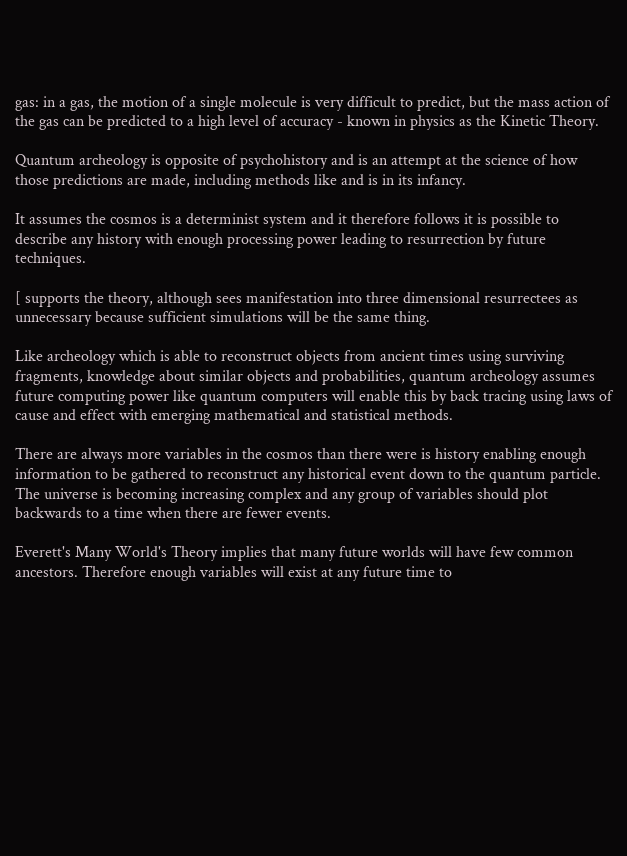gas: in a gas, the motion of a single molecule is very difficult to predict, but the mass action of the gas can be predicted to a high level of accuracy - known in physics as the Kinetic Theory.

Quantum archeology is opposite of psychohistory and is an attempt at the science of how those predictions are made, including methods like and is in its infancy.

It assumes the cosmos is a determinist system and it therefore follows it is possible to describe any history with enough processing power leading to resurrection by future techniques.

[ supports the theory, although sees manifestation into three dimensional resurrectees as unnecessary because sufficient simulations will be the same thing.

Like archeology which is able to reconstruct objects from ancient times using surviving fragments, knowledge about similar objects and probabilities, quantum archeology assumes future computing power like quantum computers will enable this by back tracing using laws of cause and effect with emerging mathematical and statistical methods.

There are always more variables in the cosmos than there were is history enabling enough information to be gathered to reconstruct any historical event down to the quantum particle. The universe is becoming increasing complex and any group of variables should plot backwards to a time when there are fewer events.

Everett's Many World's Theory implies that many future worlds will have few common ancestors. Therefore enough variables will exist at any future time to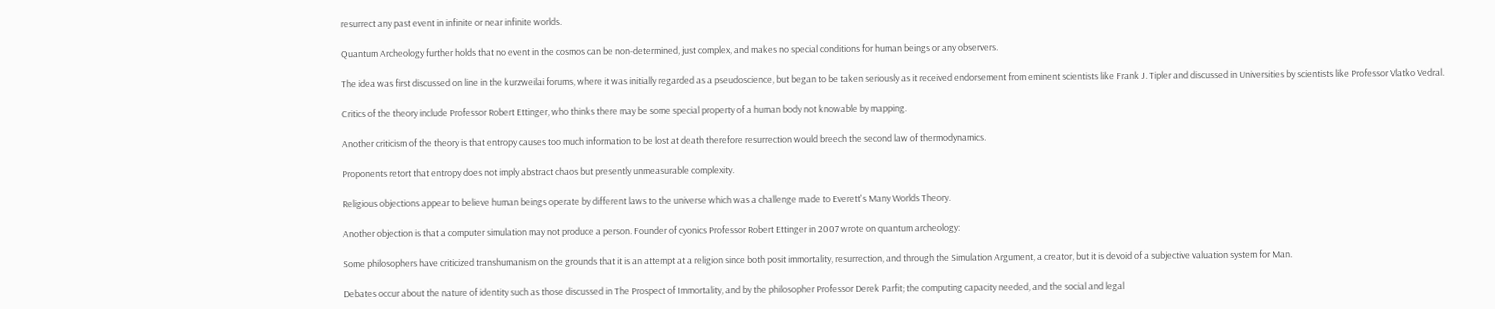resurrect any past event in infinite or near infinite worlds.

Quantum Archeology further holds that no event in the cosmos can be non-determined, just complex, and makes no special conditions for human beings or any observers.

The idea was first discussed on line in the kurzweilai forums, where it was initially regarded as a pseudoscience, but began to be taken seriously as it received endorsement from eminent scientists like Frank J. Tipler and discussed in Universities by scientists like Professor Vlatko Vedral.

Critics of the theory include Professor Robert Ettinger, who thinks there may be some special property of a human body not knowable by mapping.

Another criticism of the theory is that entropy causes too much information to be lost at death therefore resurrection would breech the second law of thermodynamics.

Proponents retort that entropy does not imply abstract chaos but presently unmeasurable complexity.

Religious objections appear to believe human beings operate by different laws to the universe which was a challenge made to Everett's Many Worlds Theory.

Another objection is that a computer simulation may not produce a person. Founder of cyonics Professor Robert Ettinger in 2007 wrote on quantum archeology:

Some philosophers have criticized transhumanism on the grounds that it is an attempt at a religion since both posit immortality, resurrection, and through the Simulation Argument, a creator, but it is devoid of a subjective valuation system for Man.

Debates occur about the nature of identity such as those discussed in The Prospect of Immortality, and by the philosopher Professor Derek Parfit; the computing capacity needed, and the social and legal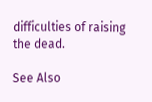difficulties of raising the dead.

See Also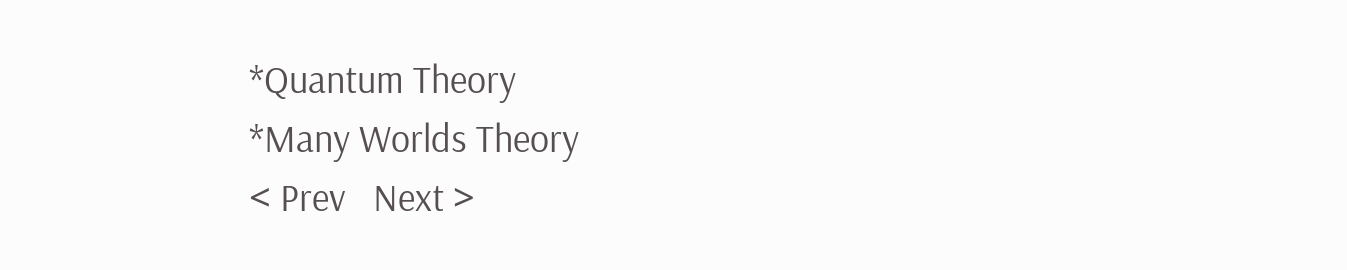*Quantum Theory
*Many Worlds Theory
< Prev   Next >